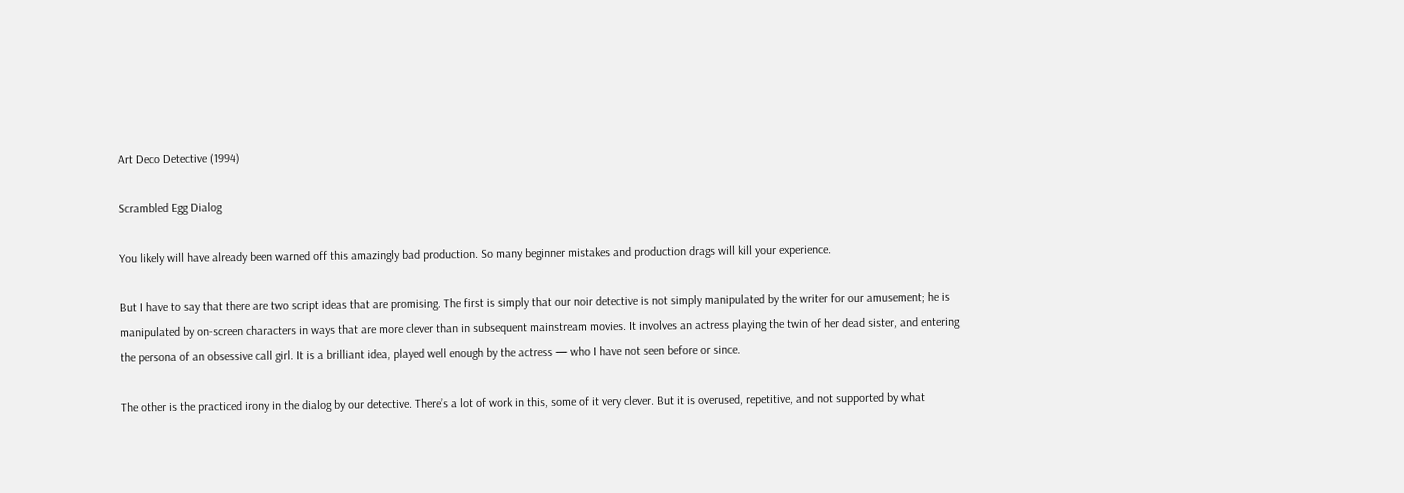Art Deco Detective (1994)

Scrambled Egg Dialog

You likely will have already been warned off this amazingly bad production. So many beginner mistakes and production drags will kill your experience.

But I have to say that there are two script ideas that are promising. The first is simply that our noir detective is not simply manipulated by the writer for our amusement; he is manipulated by on-screen characters in ways that are more clever than in subsequent mainstream movies. It involves an actress playing the twin of her dead sister, and entering the persona of an obsessive call girl. It is a brilliant idea, played well enough by the actress — who I have not seen before or since.

The other is the practiced irony in the dialog by our detective. There’s a lot of work in this, some of it very clever. But it is overused, repetitive, and not supported by what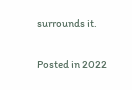surrounds it.

Posted in 2022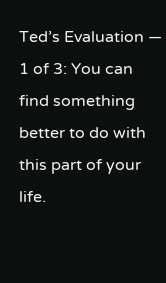Ted’s Evaluation — 1 of 3: You can find something better to do with this part of your life.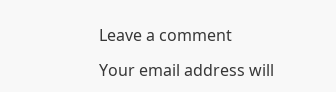Leave a comment

Your email address will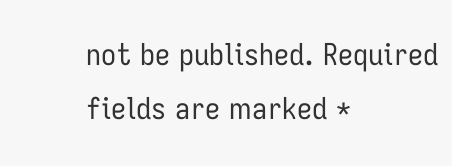not be published. Required fields are marked *